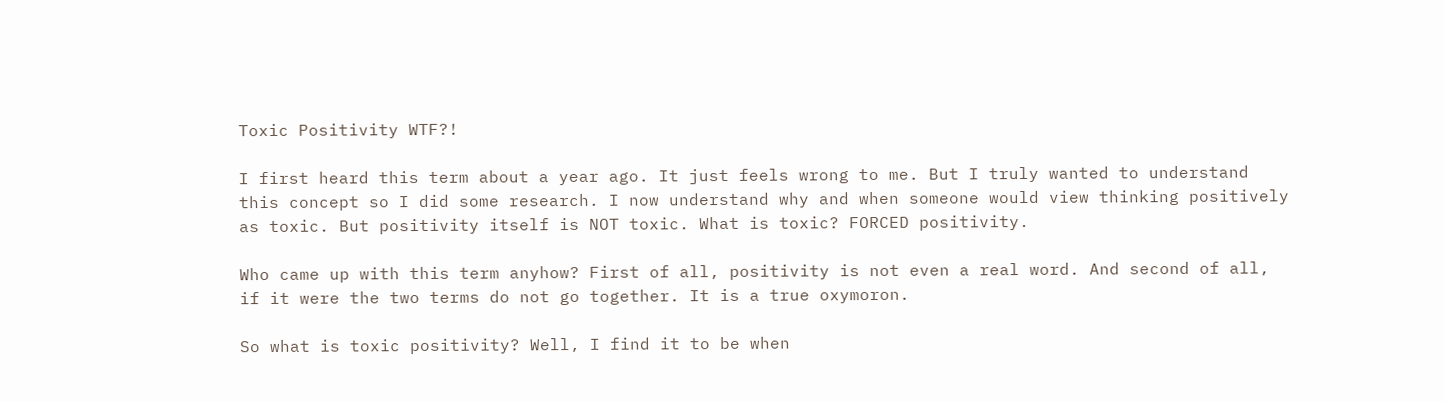Toxic Positivity WTF?!

I first heard this term about a year ago. It just feels wrong to me. But I truly wanted to understand this concept so I did some research. I now understand why and when someone would view thinking positively as toxic. But positivity itself is NOT toxic. What is toxic? FORCED positivity.

Who came up with this term anyhow? First of all, positivity is not even a real word. And second of all, if it were the two terms do not go together. It is a true oxymoron.

So what is toxic positivity? Well, I find it to be when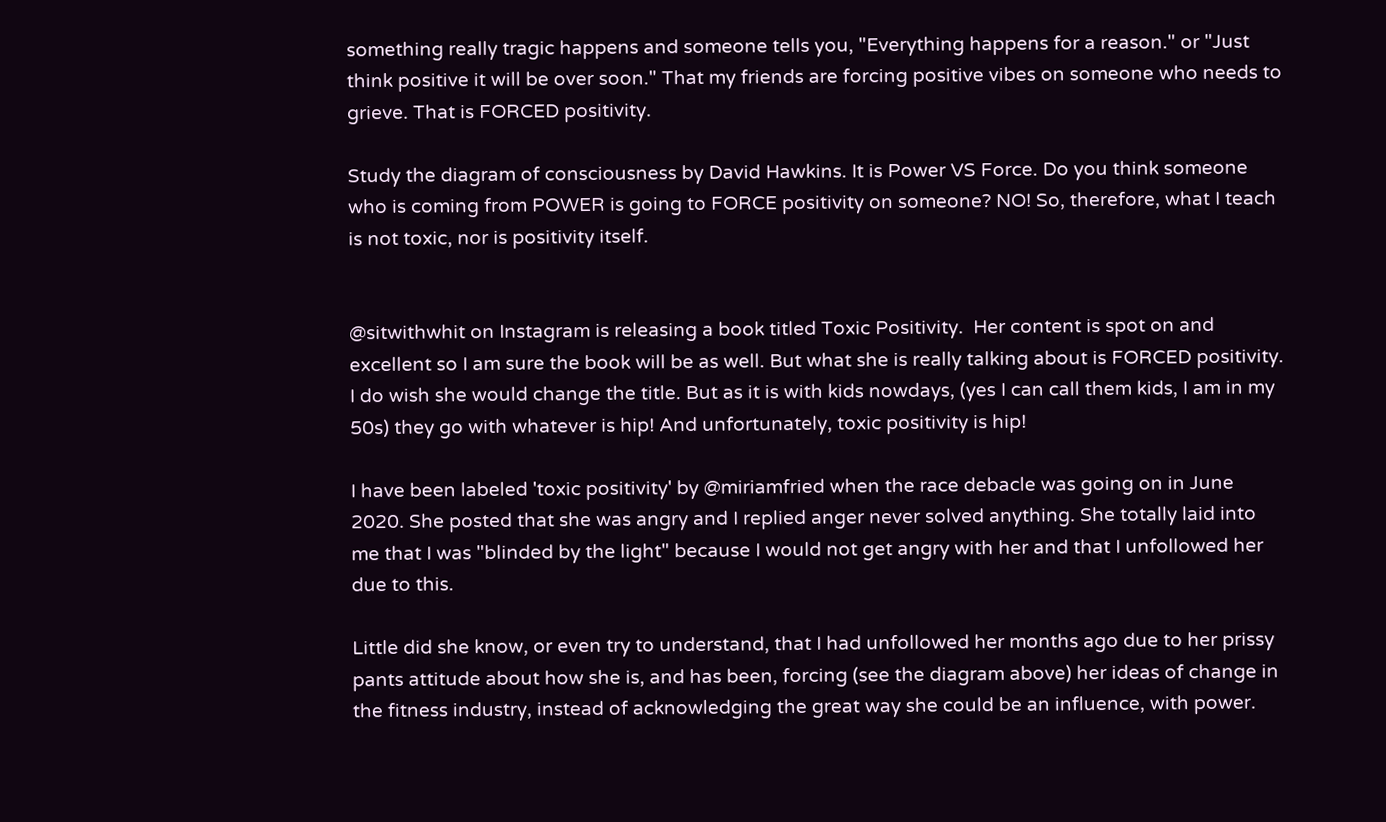something really tragic happens and someone tells you, "Everything happens for a reason." or "Just think positive it will be over soon." That my friends are forcing positive vibes on someone who needs to grieve. That is FORCED positivity.

Study the diagram of consciousness by David Hawkins. It is Power VS Force. Do you think someone who is coming from POWER is going to FORCE positivity on someone? NO! So, therefore, what I teach is not toxic, nor is positivity itself.


@sitwithwhit on Instagram is releasing a book titled Toxic Positivity.  Her content is spot on and excellent so I am sure the book will be as well. But what she is really talking about is FORCED positivity. I do wish she would change the title. But as it is with kids nowdays, (yes I can call them kids, I am in my 50s) they go with whatever is hip! And unfortunately, toxic positivity is hip!

I have been labeled 'toxic positivity' by @miriamfried when the race debacle was going on in June 2020. She posted that she was angry and I replied anger never solved anything. She totally laid into me that I was "blinded by the light" because I would not get angry with her and that I unfollowed her due to this.

Little did she know, or even try to understand, that I had unfollowed her months ago due to her prissy pants attitude about how she is, and has been, forcing (see the diagram above) her ideas of change in the fitness industry, instead of acknowledging the great way she could be an influence, with power.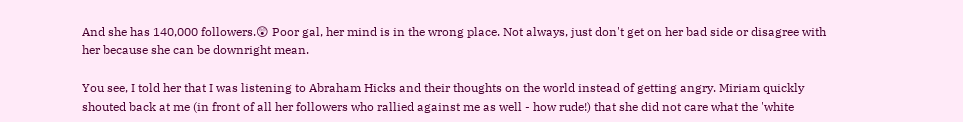And she has 140,000 followers.😲 Poor gal, her mind is in the wrong place. Not always, just don't get on her bad side or disagree with her because she can be downright mean.

You see, I told her that I was listening to Abraham Hicks and their thoughts on the world instead of getting angry. Miriam quickly shouted back at me (in front of all her followers who rallied against me as well - how rude!) that she did not care what the 'white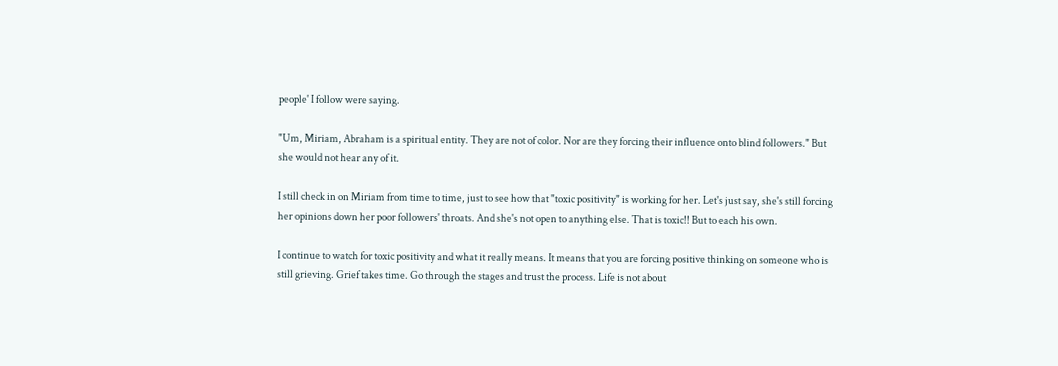people' I follow were saying.

"Um, Miriam, Abraham is a spiritual entity. They are not of color. Nor are they forcing their influence onto blind followers." But she would not hear any of it.

I still check in on Miriam from time to time, just to see how that "toxic positivity" is working for her. Let's just say, she's still forcing her opinions down her poor followers' throats. And she's not open to anything else. That is toxic!! But to each his own.

I continue to watch for toxic positivity and what it really means. It means that you are forcing positive thinking on someone who is still grieving. Grief takes time. Go through the stages and trust the process. Life is not about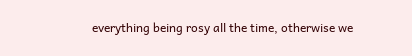everything being rosy all the time, otherwise we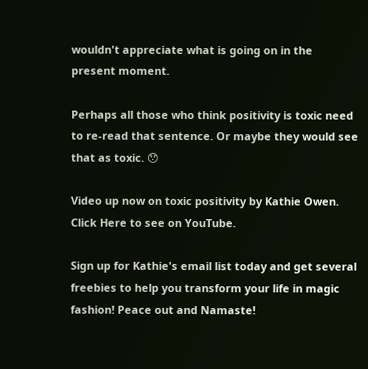wouldn't appreciate what is going on in the present moment.

Perhaps all those who think positivity is toxic need to re-read that sentence. Or maybe they would see that as toxic. 😯

Video up now on toxic positivity by Kathie Owen.  Click Here to see on YouTube.

Sign up for Kathie's email list today and get several freebies to help you transform your life in magic fashion! Peace out and Namaste!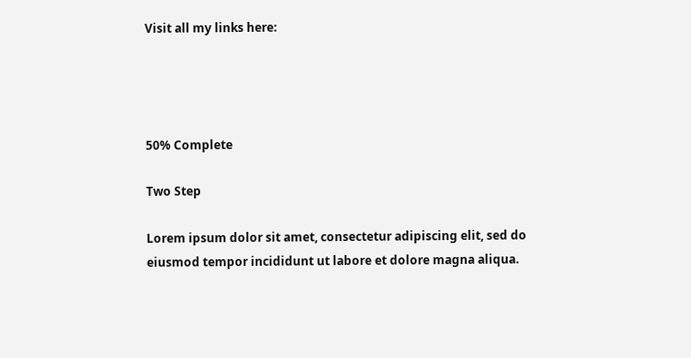Visit all my links here:




50% Complete

Two Step

Lorem ipsum dolor sit amet, consectetur adipiscing elit, sed do eiusmod tempor incididunt ut labore et dolore magna aliqua.